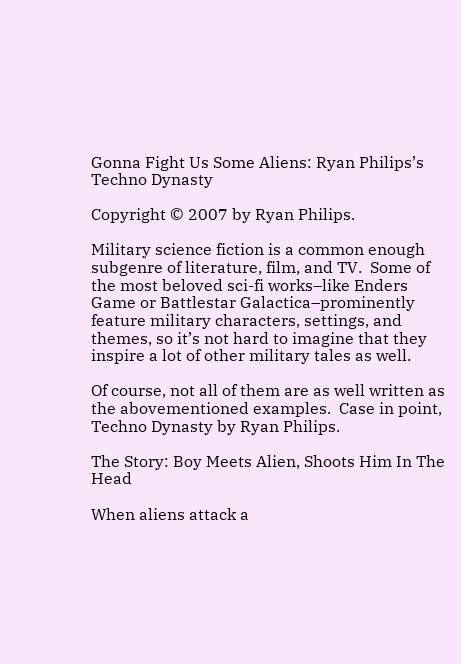Gonna Fight Us Some Aliens: Ryan Philips’s Techno Dynasty

Copyright © 2007 by Ryan Philips.

Military science fiction is a common enough subgenre of literature, film, and TV.  Some of the most beloved sci-fi works–like Enders Game or Battlestar Galactica–prominently feature military characters, settings, and themes, so it’s not hard to imagine that they inspire a lot of other military tales as well.

Of course, not all of them are as well written as the abovementioned examples.  Case in point, Techno Dynasty by Ryan Philips.

The Story: Boy Meets Alien, Shoots Him In The Head

When aliens attack a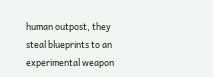human outpost, they steal blueprints to an experimental weapon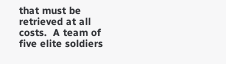that must be retrieved at all costs.  A team of five elite soldiers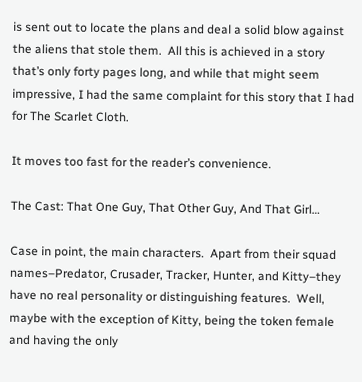is sent out to locate the plans and deal a solid blow against the aliens that stole them.  All this is achieved in a story that’s only forty pages long, and while that might seem impressive, I had the same complaint for this story that I had for The Scarlet Cloth.

It moves too fast for the reader’s convenience.

The Cast: That One Guy, That Other Guy, And That Girl…

Case in point, the main characters.  Apart from their squad names–Predator, Crusader, Tracker, Hunter, and Kitty–they have no real personality or distinguishing features.  Well, maybe with the exception of Kitty, being the token female and having the only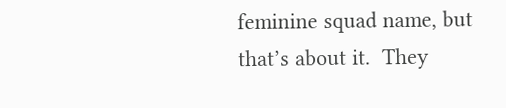feminine squad name, but that’s about it.  They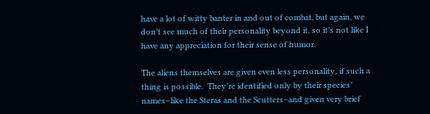have a lot of witty banter in and out of combat, but again, we don’t see much of their personality beyond it, so it’s not like I have any appreciation for their sense of humor.

The aliens themselves are given even less personality, if such a thing is possible.  They’re identified only by their species’ names–like the Steras and the Scutters–and given very brief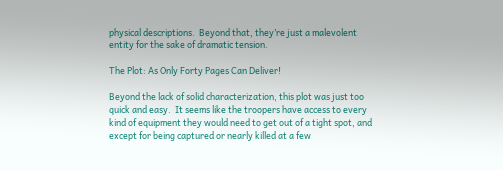physical descriptions.  Beyond that, they’re just a malevolent entity for the sake of dramatic tension.

The Plot: As Only Forty Pages Can Deliver!

Beyond the lack of solid characterization, this plot was just too quick and easy.  It seems like the troopers have access to every kind of equipment they would need to get out of a tight spot, and except for being captured or nearly killed at a few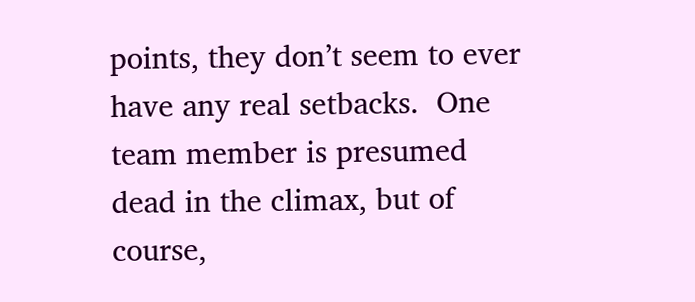points, they don’t seem to ever have any real setbacks.  One team member is presumed dead in the climax, but of course,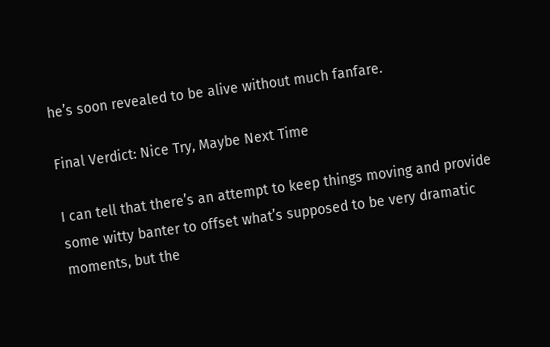he’s soon revealed to be alive without much fanfare.

Final Verdict: Nice Try, Maybe Next Time

I can tell that there’s an attempt to keep things moving and provide some witty banter to offset what’s supposed to be very dramatic moments, but the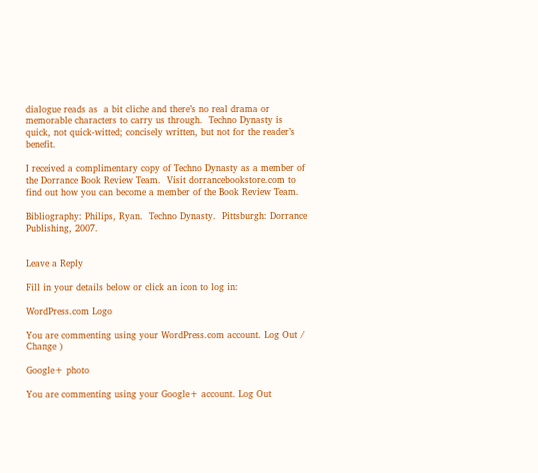dialogue reads as  a bit cliche and there’s no real drama or memorable characters to carry us through.  Techno Dynasty is quick, not quick-witted; concisely written, but not for the reader’s benefit.

I received a complimentary copy of Techno Dynasty as a member of the Dorrance Book Review Team.  Visit dorrancebookstore.com to find out how you can become a member of the Book Review Team.

Bibliography: Philips, Ryan.  Techno Dynasty.  Pittsburgh: Dorrance Publishing, 2007.


Leave a Reply

Fill in your details below or click an icon to log in:

WordPress.com Logo

You are commenting using your WordPress.com account. Log Out /  Change )

Google+ photo

You are commenting using your Google+ account. Log Out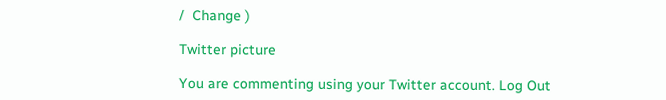/  Change )

Twitter picture

You are commenting using your Twitter account. Log Out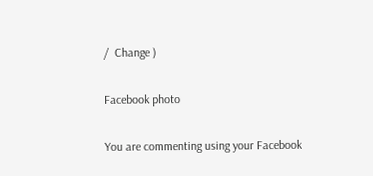/  Change )

Facebook photo

You are commenting using your Facebook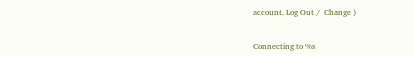account. Log Out /  Change )


Connecting to %s